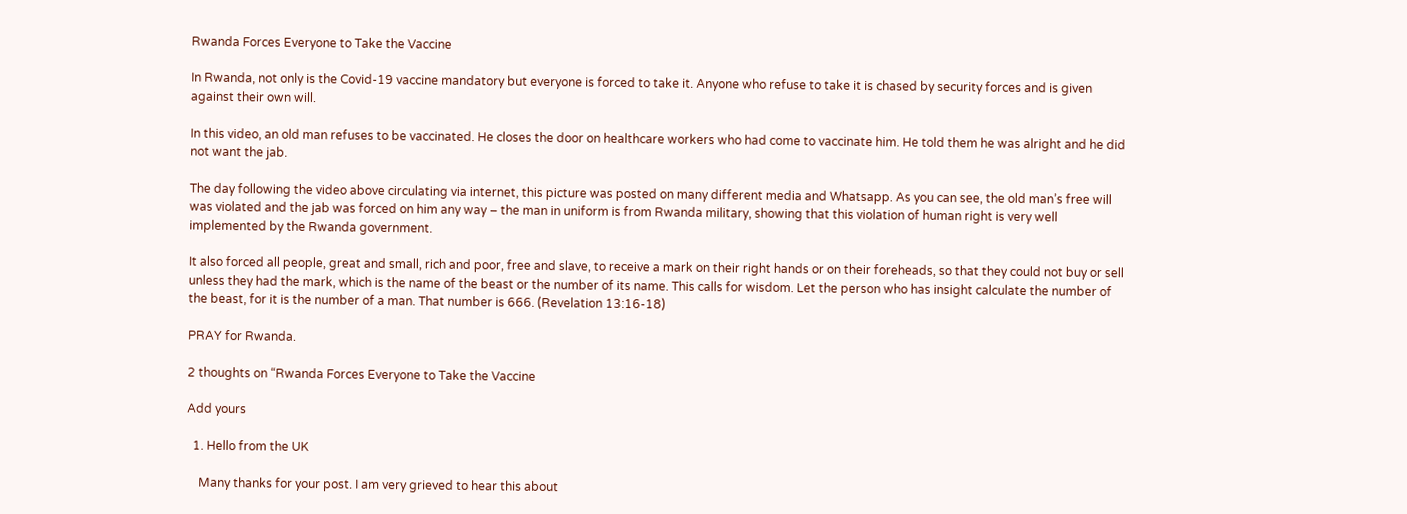Rwanda Forces Everyone to Take the Vaccine

In Rwanda, not only is the Covid-19 vaccine mandatory but everyone is forced to take it. Anyone who refuse to take it is chased by security forces and is given against their own will.

In this video, an old man refuses to be vaccinated. He closes the door on healthcare workers who had come to vaccinate him. He told them he was alright and he did not want the jab.

The day following the video above circulating via internet, this picture was posted on many different media and Whatsapp. As you can see, the old man’s free will was violated and the jab was forced on him any way – the man in uniform is from Rwanda military, showing that this violation of human right is very well implemented by the Rwanda government.

It also forced all people, great and small, rich and poor, free and slave, to receive a mark on their right hands or on their foreheads, so that they could not buy or sell unless they had the mark, which is the name of the beast or the number of its name. This calls for wisdom. Let the person who has insight calculate the number of the beast, for it is the number of a man. That number is 666. (Revelation 13:16-18)

PRAY for Rwanda.

2 thoughts on “Rwanda Forces Everyone to Take the Vaccine

Add yours

  1. Hello from the UK

    Many thanks for your post. I am very grieved to hear this about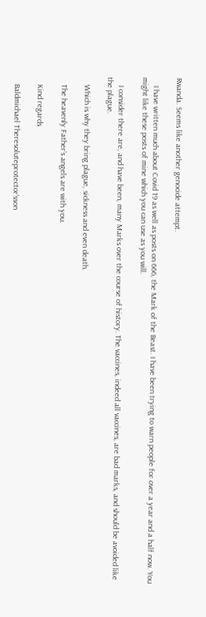Rwanda. Seems like another genocide attempt.

    I have written much about Covid 19 as well as posts on 666, the Mark of the Beast. I have been trying to warn people for over a year and a half now. You might like these posts of mine which you can use as you will.

    I consider there are, and have been, many Marks over the course of history. The vaccines, indeed all vaccines, are bad marks, and should be avoided like the plague.

    Which is why they bring plague, sickness and even death.

    The heavenly Father’s angels are with you.

    Kind regards

    Baldmichael Theresoluteprotector’sson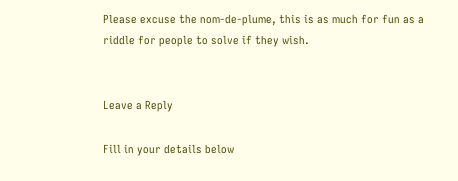Please excuse the nom-de-plume, this is as much for fun as a riddle for people to solve if they wish.


Leave a Reply

Fill in your details below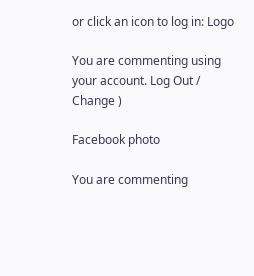or click an icon to log in: Logo

You are commenting using your account. Log Out /  Change )

Facebook photo

You are commenting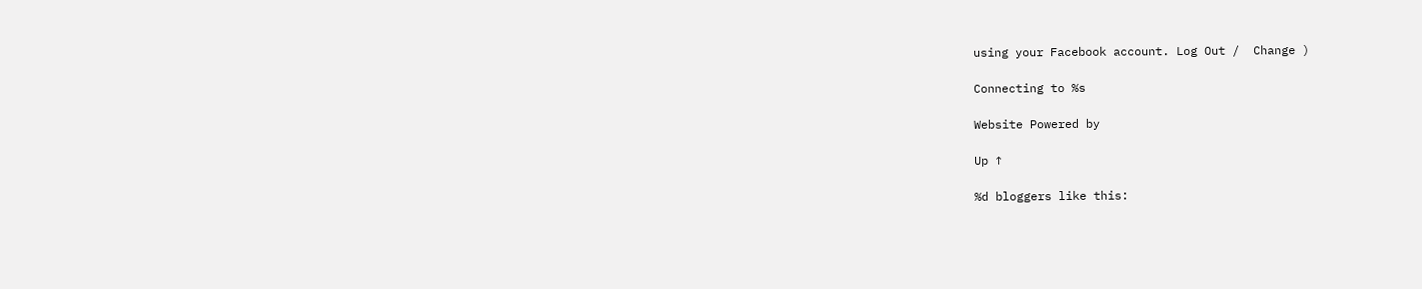using your Facebook account. Log Out /  Change )

Connecting to %s

Website Powered by

Up ↑

%d bloggers like this: